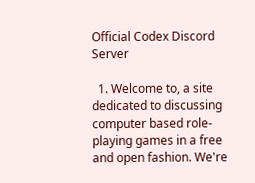Official Codex Discord Server

  1. Welcome to, a site dedicated to discussing computer based role-playing games in a free and open fashion. We're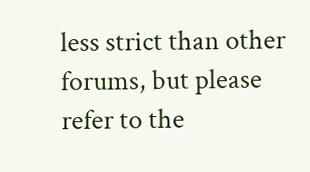less strict than other forums, but please refer to the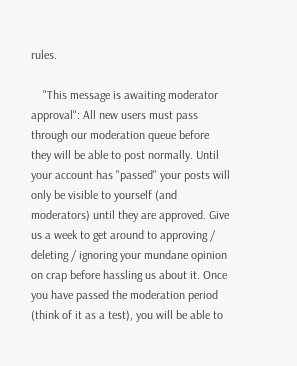rules.

    "This message is awaiting moderator approval": All new users must pass through our moderation queue before they will be able to post normally. Until your account has "passed" your posts will only be visible to yourself (and moderators) until they are approved. Give us a week to get around to approving / deleting / ignoring your mundane opinion on crap before hassling us about it. Once you have passed the moderation period (think of it as a test), you will be able to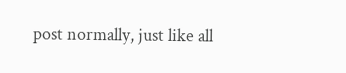post normally, just like all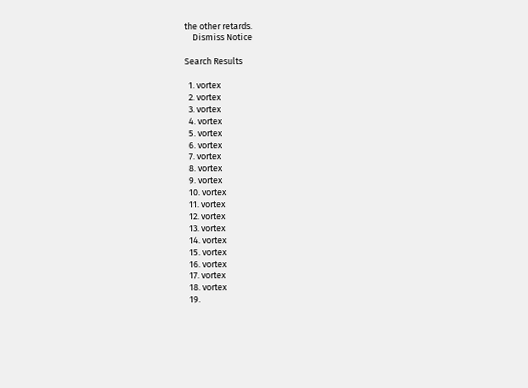the other retards.
    Dismiss Notice

Search Results

  1. vortex
  2. vortex
  3. vortex
  4. vortex
  5. vortex
  6. vortex
  7. vortex
  8. vortex
  9. vortex
  10. vortex
  11. vortex
  12. vortex
  13. vortex
  14. vortex
  15. vortex
  16. vortex
  17. vortex
  18. vortex
  19.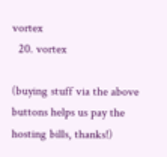vortex
  20. vortex

(buying stuff via the above buttons helps us pay the hosting bills, thanks!)